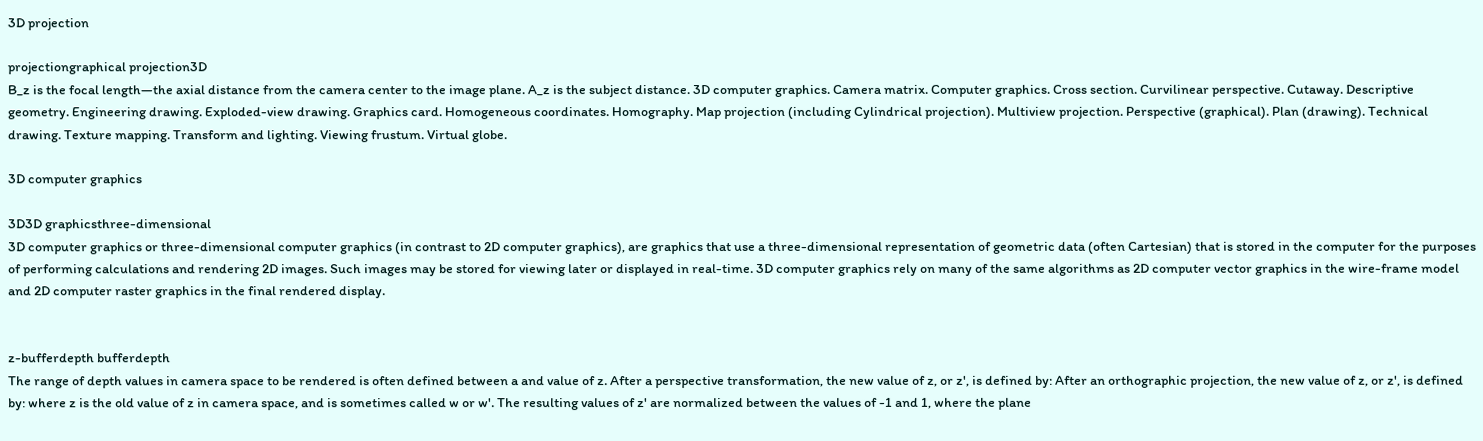3D projection

projectiongraphical projection3D
B_z is the focal length—the axial distance from the camera center to the image plane. A_z is the subject distance. 3D computer graphics. Camera matrix. Computer graphics. Cross section. Curvilinear perspective. Cutaway. Descriptive geometry. Engineering drawing. Exploded-view drawing. Graphics card. Homogeneous coordinates. Homography. Map projection (including Cylindrical projection). Multiview projection. Perspective (graphical). Plan (drawing). Technical drawing. Texture mapping. Transform and lighting. Viewing frustum. Virtual globe.

3D computer graphics

3D3D graphicsthree-dimensional
3D computer graphics or three-dimensional computer graphics (in contrast to 2D computer graphics), are graphics that use a three-dimensional representation of geometric data (often Cartesian) that is stored in the computer for the purposes of performing calculations and rendering 2D images. Such images may be stored for viewing later or displayed in real-time. 3D computer graphics rely on many of the same algorithms as 2D computer vector graphics in the wire-frame model and 2D computer raster graphics in the final rendered display.


z-bufferdepth bufferdepth
The range of depth values in camera space to be rendered is often defined between a and value of z. After a perspective transformation, the new value of z, or z', is defined by: After an orthographic projection, the new value of z, or z', is defined by: where z is the old value of z in camera space, and is sometimes called w or w'. The resulting values of z' are normalized between the values of -1 and 1, where the plane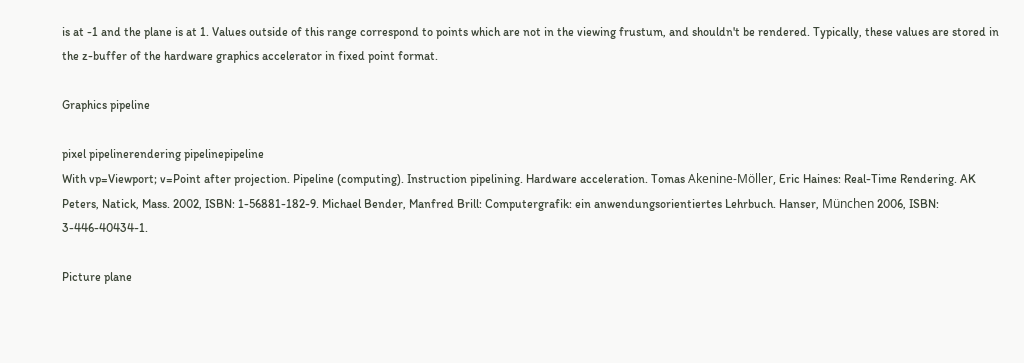is at -1 and the plane is at 1. Values outside of this range correspond to points which are not in the viewing frustum, and shouldn't be rendered. Typically, these values are stored in the z-buffer of the hardware graphics accelerator in fixed point format.

Graphics pipeline

pixel pipelinerendering pipelinepipeline
With vp=Viewport; v=Point after projection. Pipeline (computing). Instruction pipelining. Hardware acceleration. Tomas Akenine-Möller, Eric Haines: Real-Time Rendering. AK Peters, Natick, Mass. 2002, ISBN: 1-56881-182-9. Michael Bender, Manfred Brill: Computergrafik: ein anwendungsorientiertes Lehrbuch. Hanser, München 2006, ISBN: 3-446-40434-1.

Picture plane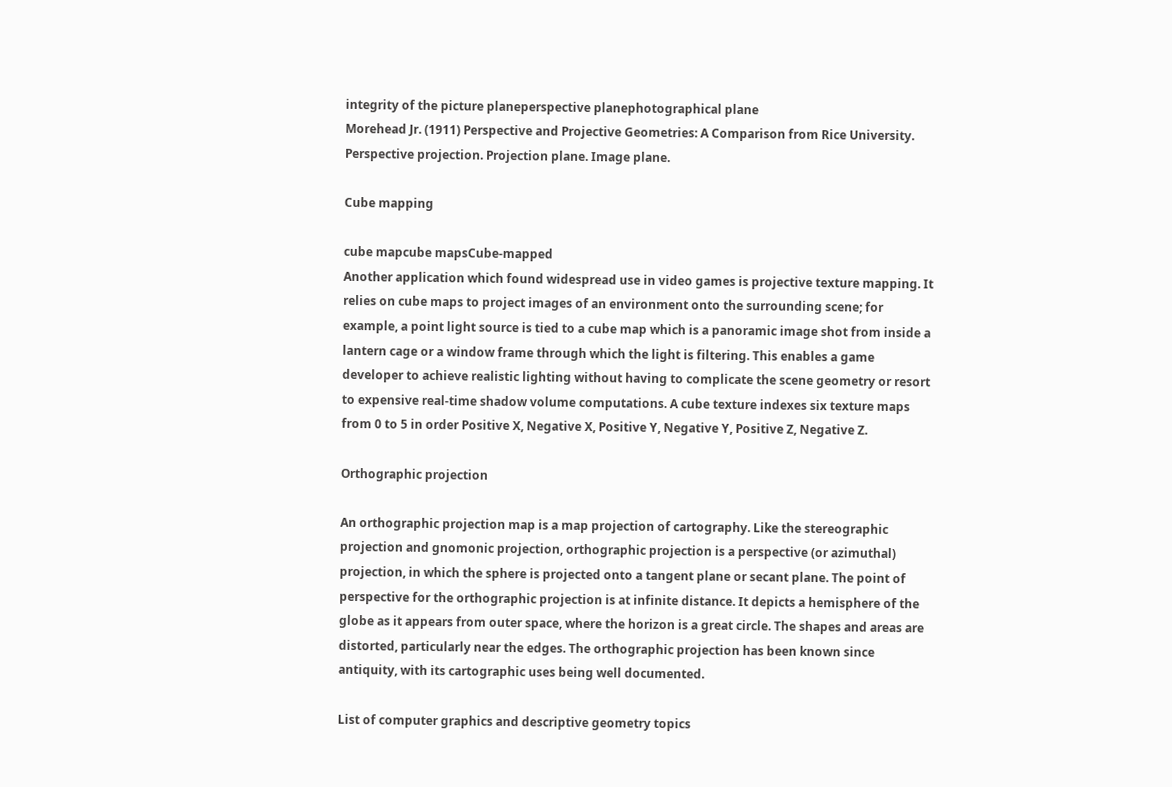integrity of the picture planeperspective planephotographical plane
Morehead Jr. (1911) Perspective and Projective Geometries: A Comparison from Rice University. Perspective projection. Projection plane. Image plane.

Cube mapping

cube mapcube mapsCube-mapped
Another application which found widespread use in video games is projective texture mapping. It relies on cube maps to project images of an environment onto the surrounding scene; for example, a point light source is tied to a cube map which is a panoramic image shot from inside a lantern cage or a window frame through which the light is filtering. This enables a game developer to achieve realistic lighting without having to complicate the scene geometry or resort to expensive real-time shadow volume computations. A cube texture indexes six texture maps from 0 to 5 in order Positive X, Negative X, Positive Y, Negative Y, Positive Z, Negative Z.

Orthographic projection

An orthographic projection map is a map projection of cartography. Like the stereographic projection and gnomonic projection, orthographic projection is a perspective (or azimuthal) projection, in which the sphere is projected onto a tangent plane or secant plane. The point of perspective for the orthographic projection is at infinite distance. It depicts a hemisphere of the globe as it appears from outer space, where the horizon is a great circle. The shapes and areas are distorted, particularly near the edges. The orthographic projection has been known since antiquity, with its cartographic uses being well documented.

List of computer graphics and descriptive geometry topics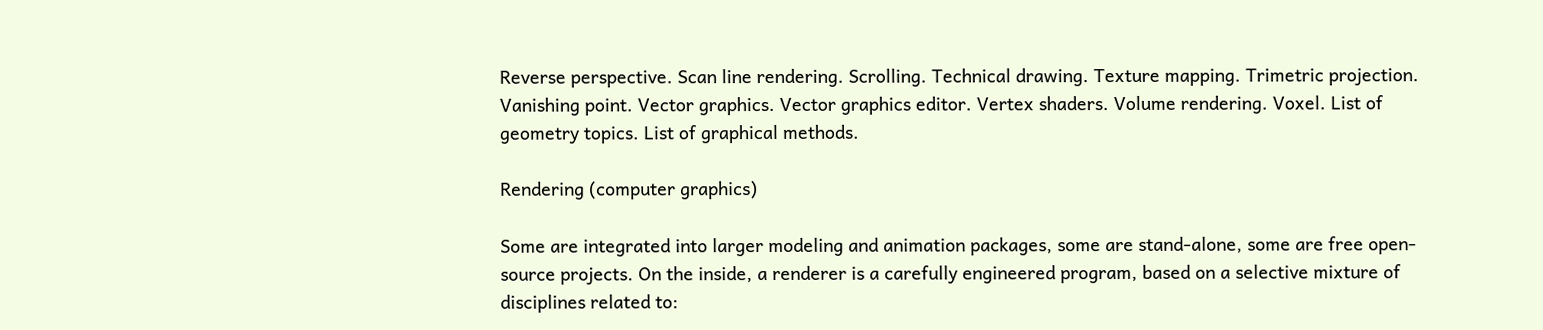Reverse perspective. Scan line rendering. Scrolling. Technical drawing. Texture mapping. Trimetric projection. Vanishing point. Vector graphics. Vector graphics editor. Vertex shaders. Volume rendering. Voxel. List of geometry topics. List of graphical methods.

Rendering (computer graphics)

Some are integrated into larger modeling and animation packages, some are stand-alone, some are free open-source projects. On the inside, a renderer is a carefully engineered program, based on a selective mixture of disciplines related to: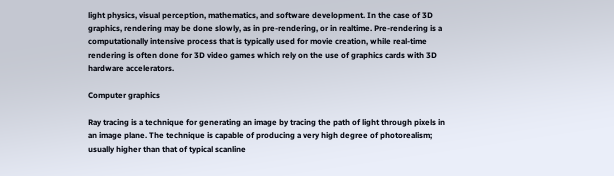light physics, visual perception, mathematics, and software development. In the case of 3D graphics, rendering may be done slowly, as in pre-rendering, or in realtime. Pre-rendering is a computationally intensive process that is typically used for movie creation, while real-time rendering is often done for 3D video games which rely on the use of graphics cards with 3D hardware accelerators.

Computer graphics

Ray tracing is a technique for generating an image by tracing the path of light through pixels in an image plane. The technique is capable of producing a very high degree of photorealism; usually higher than that of typical scanline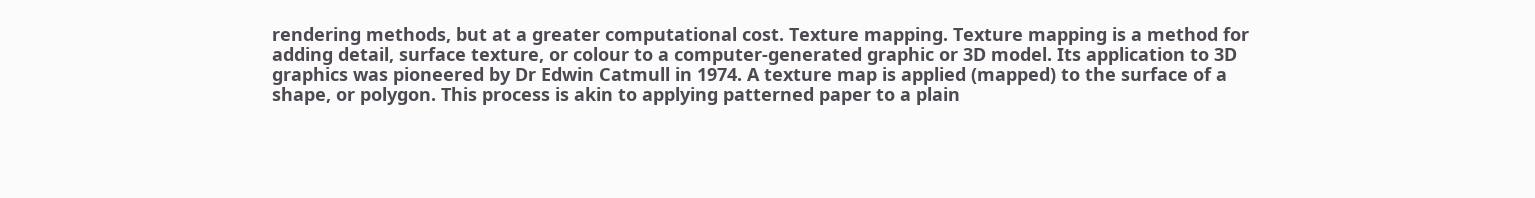rendering methods, but at a greater computational cost. Texture mapping. Texture mapping is a method for adding detail, surface texture, or colour to a computer-generated graphic or 3D model. Its application to 3D graphics was pioneered by Dr Edwin Catmull in 1974. A texture map is applied (mapped) to the surface of a shape, or polygon. This process is akin to applying patterned paper to a plain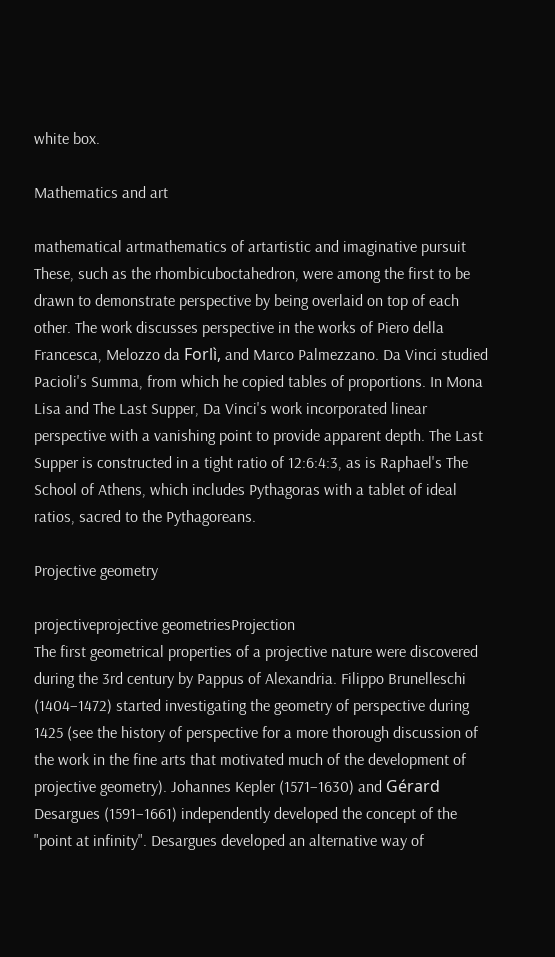white box.

Mathematics and art

mathematical artmathematics of artartistic and imaginative pursuit
These, such as the rhombicuboctahedron, were among the first to be drawn to demonstrate perspective by being overlaid on top of each other. The work discusses perspective in the works of Piero della Francesca, Melozzo da Forlì, and Marco Palmezzano. Da Vinci studied Pacioli's Summa, from which he copied tables of proportions. In Mona Lisa and The Last Supper, Da Vinci's work incorporated linear perspective with a vanishing point to provide apparent depth. The Last Supper is constructed in a tight ratio of 12:6:4:3, as is Raphael's The School of Athens, which includes Pythagoras with a tablet of ideal ratios, sacred to the Pythagoreans.

Projective geometry

projectiveprojective geometriesProjection
The first geometrical properties of a projective nature were discovered during the 3rd century by Pappus of Alexandria. Filippo Brunelleschi (1404–1472) started investigating the geometry of perspective during 1425 (see the history of perspective for a more thorough discussion of the work in the fine arts that motivated much of the development of projective geometry). Johannes Kepler (1571–1630) and Gérard Desargues (1591–1661) independently developed the concept of the "point at infinity". Desargues developed an alternative way of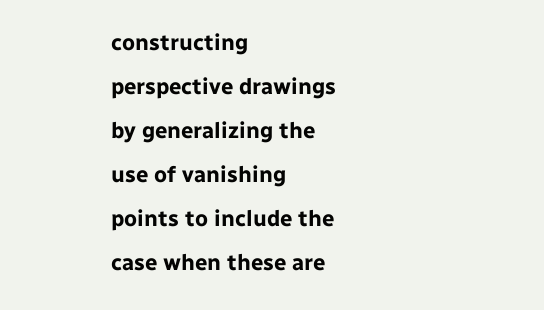constructing perspective drawings by generalizing the use of vanishing points to include the case when these are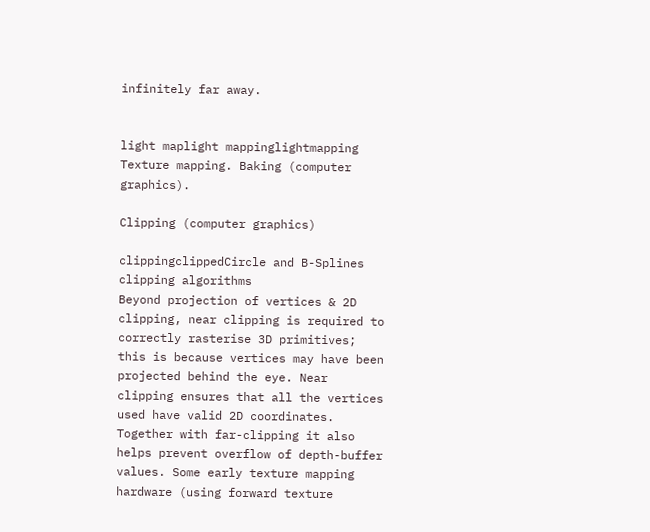infinitely far away.


light maplight mappinglightmapping
Texture mapping. Baking (computer graphics).

Clipping (computer graphics)

clippingclippedCircle and B-Splines clipping algorithms
Beyond projection of vertices & 2D clipping, near clipping is required to correctly rasterise 3D primitives; this is because vertices may have been projected behind the eye. Near clipping ensures that all the vertices used have valid 2D coordinates. Together with far-clipping it also helps prevent overflow of depth-buffer values. Some early texture mapping hardware (using forward texture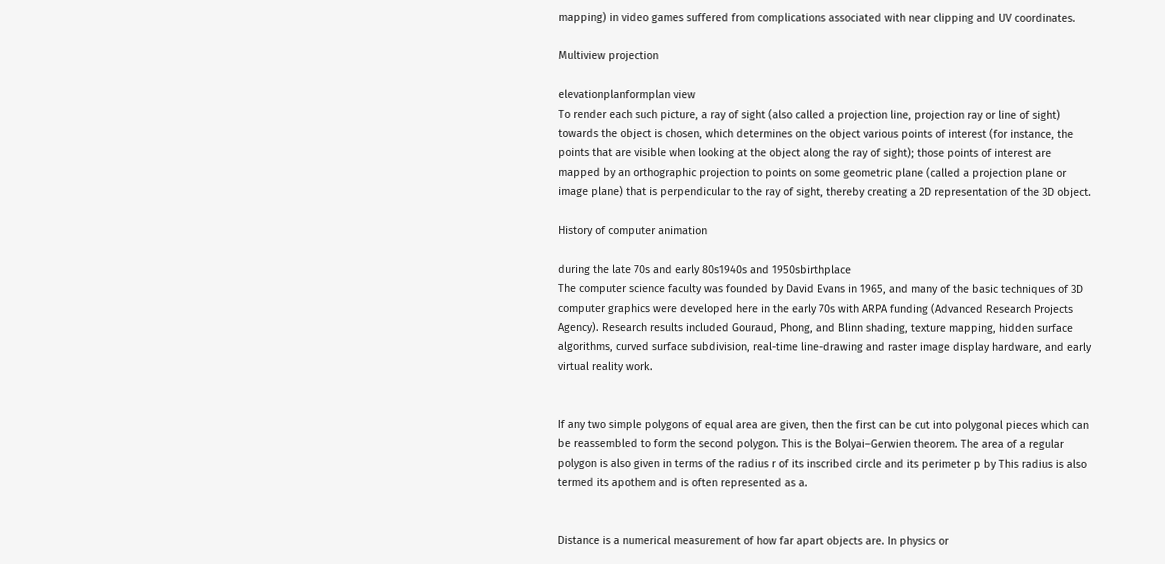mapping) in video games suffered from complications associated with near clipping and UV coordinates.

Multiview projection

elevationplanformplan view
To render each such picture, a ray of sight (also called a projection line, projection ray or line of sight) towards the object is chosen, which determines on the object various points of interest (for instance, the points that are visible when looking at the object along the ray of sight); those points of interest are mapped by an orthographic projection to points on some geometric plane (called a projection plane or image plane) that is perpendicular to the ray of sight, thereby creating a 2D representation of the 3D object.

History of computer animation

during the late 70s and early 80s1940s and 1950sbirthplace
The computer science faculty was founded by David Evans in 1965, and many of the basic techniques of 3D computer graphics were developed here in the early 70s with ARPA funding (Advanced Research Projects Agency). Research results included Gouraud, Phong, and Blinn shading, texture mapping, hidden surface algorithms, curved surface subdivision, real-time line-drawing and raster image display hardware, and early virtual reality work.


If any two simple polygons of equal area are given, then the first can be cut into polygonal pieces which can be reassembled to form the second polygon. This is the Bolyai–Gerwien theorem. The area of a regular polygon is also given in terms of the radius r of its inscribed circle and its perimeter p by This radius is also termed its apothem and is often represented as a.


Distance is a numerical measurement of how far apart objects are. In physics or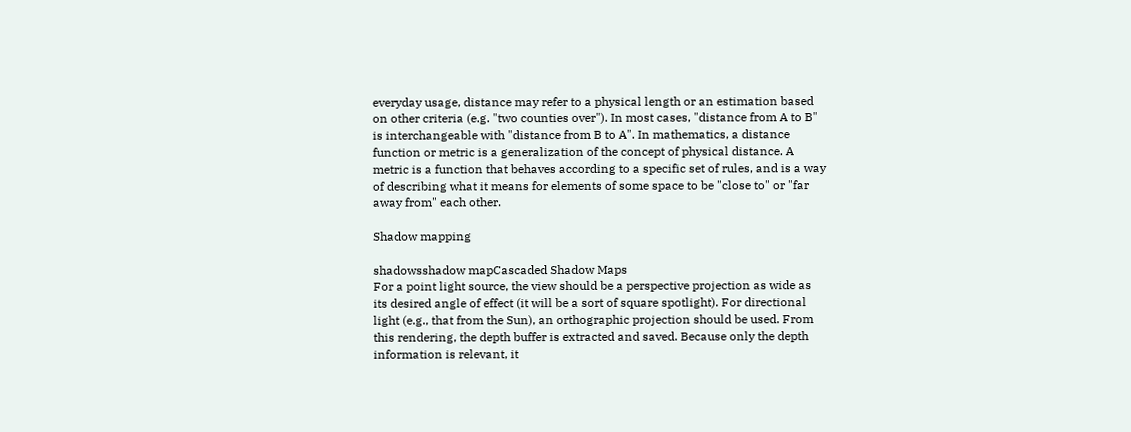everyday usage, distance may refer to a physical length or an estimation based on other criteria (e.g. "two counties over"). In most cases, "distance from A to B" is interchangeable with "distance from B to A". In mathematics, a distance function or metric is a generalization of the concept of physical distance. A metric is a function that behaves according to a specific set of rules, and is a way of describing what it means for elements of some space to be "close to" or "far away from" each other.

Shadow mapping

shadowsshadow mapCascaded Shadow Maps
For a point light source, the view should be a perspective projection as wide as its desired angle of effect (it will be a sort of square spotlight). For directional light (e.g., that from the Sun), an orthographic projection should be used. From this rendering, the depth buffer is extracted and saved. Because only the depth information is relevant, it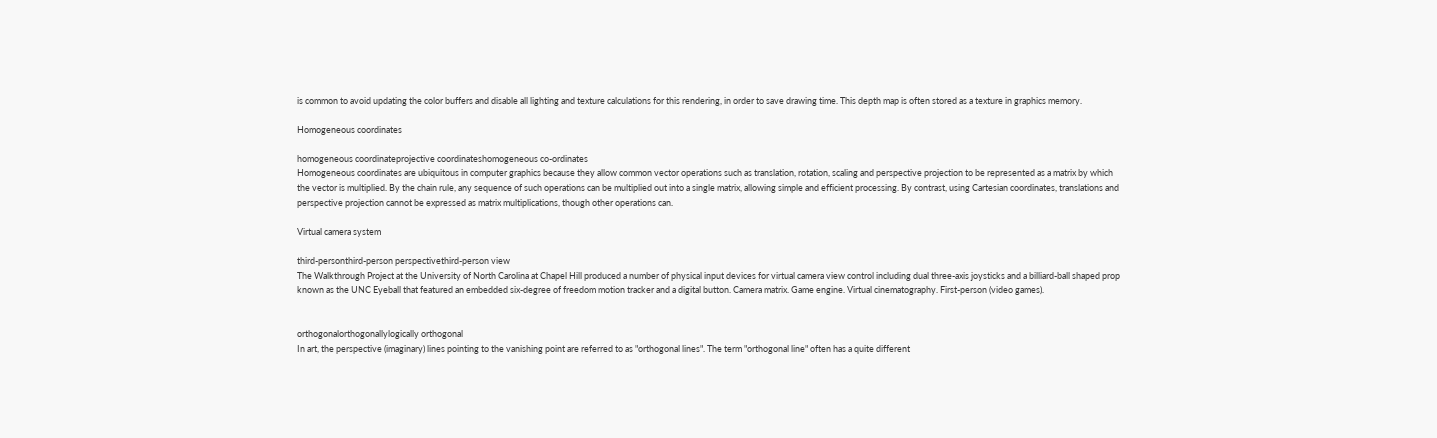is common to avoid updating the color buffers and disable all lighting and texture calculations for this rendering, in order to save drawing time. This depth map is often stored as a texture in graphics memory.

Homogeneous coordinates

homogeneous coordinateprojective coordinateshomogeneous co-ordinates
Homogeneous coordinates are ubiquitous in computer graphics because they allow common vector operations such as translation, rotation, scaling and perspective projection to be represented as a matrix by which the vector is multiplied. By the chain rule, any sequence of such operations can be multiplied out into a single matrix, allowing simple and efficient processing. By contrast, using Cartesian coordinates, translations and perspective projection cannot be expressed as matrix multiplications, though other operations can.

Virtual camera system

third-personthird-person perspectivethird-person view
The Walkthrough Project at the University of North Carolina at Chapel Hill produced a number of physical input devices for virtual camera view control including dual three-axis joysticks and a billiard-ball shaped prop known as the UNC Eyeball that featured an embedded six-degree of freedom motion tracker and a digital button. Camera matrix. Game engine. Virtual cinematography. First-person (video games).


orthogonalorthogonallylogically orthogonal
In art, the perspective (imaginary) lines pointing to the vanishing point are referred to as "orthogonal lines". The term "orthogonal line" often has a quite different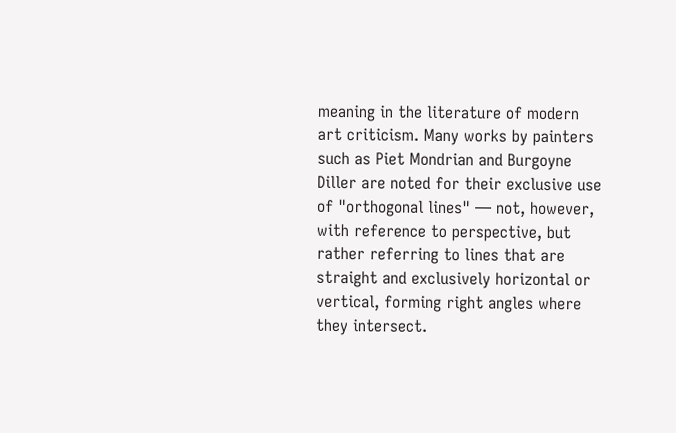meaning in the literature of modern art criticism. Many works by painters such as Piet Mondrian and Burgoyne Diller are noted for their exclusive use of "orthogonal lines" — not, however, with reference to perspective, but rather referring to lines that are straight and exclusively horizontal or vertical, forming right angles where they intersect.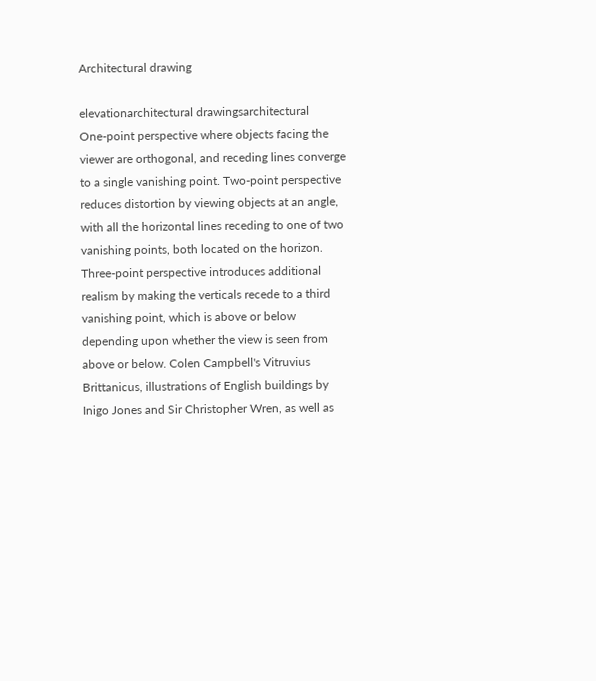Architectural drawing

elevationarchitectural drawingsarchitectural
One-point perspective where objects facing the viewer are orthogonal, and receding lines converge to a single vanishing point. Two-point perspective reduces distortion by viewing objects at an angle, with all the horizontal lines receding to one of two vanishing points, both located on the horizon. Three-point perspective introduces additional realism by making the verticals recede to a third vanishing point, which is above or below depending upon whether the view is seen from above or below. Colen Campbell's Vitruvius Brittanicus, illustrations of English buildings by Inigo Jones and Sir Christopher Wren, as well as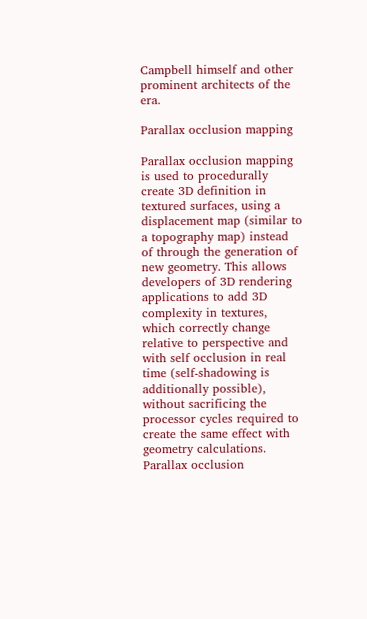Campbell himself and other prominent architects of the era.

Parallax occlusion mapping

Parallax occlusion mapping is used to procedurally create 3D definition in textured surfaces, using a displacement map (similar to a topography map) instead of through the generation of new geometry. This allows developers of 3D rendering applications to add 3D complexity in textures, which correctly change relative to perspective and with self occlusion in real time (self-shadowing is additionally possible), without sacrificing the processor cycles required to create the same effect with geometry calculations. Parallax occlusion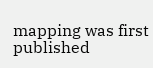mapping was first published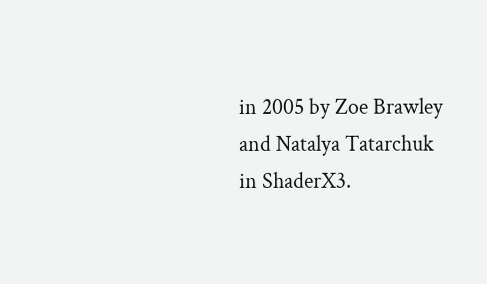in 2005 by Zoe Brawley and Natalya Tatarchuk in ShaderX3.